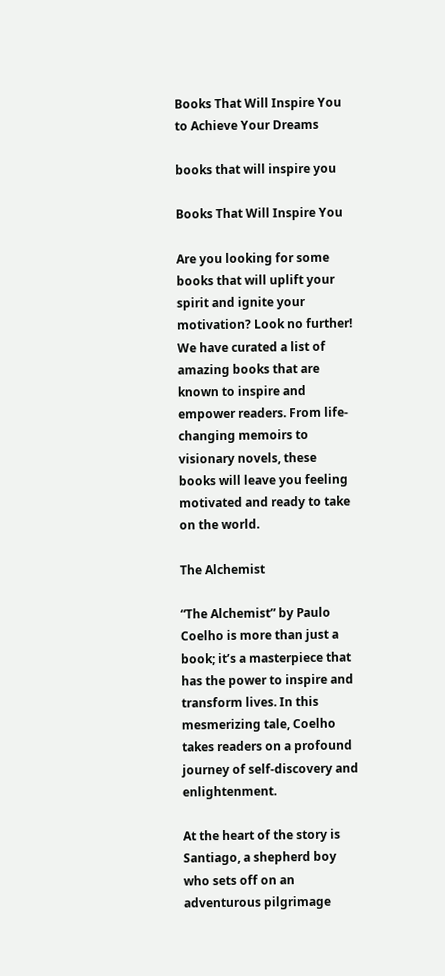Books That Will Inspire You to Achieve Your Dreams

books that will inspire you

Books That Will Inspire You

Are you looking for some books that will uplift your spirit and ignite your motivation? Look no further! We have curated a list of amazing books that are known to inspire and empower readers. From life-changing memoirs to visionary novels, these books will leave you feeling motivated and ready to take on the world.

The Alchemist

“The Alchemist” by Paulo Coelho is more than just a book; it’s a masterpiece that has the power to inspire and transform lives. In this mesmerizing tale, Coelho takes readers on a profound journey of self-discovery and enlightenment.

At the heart of the story is Santiago, a shepherd boy who sets off on an adventurous pilgrimage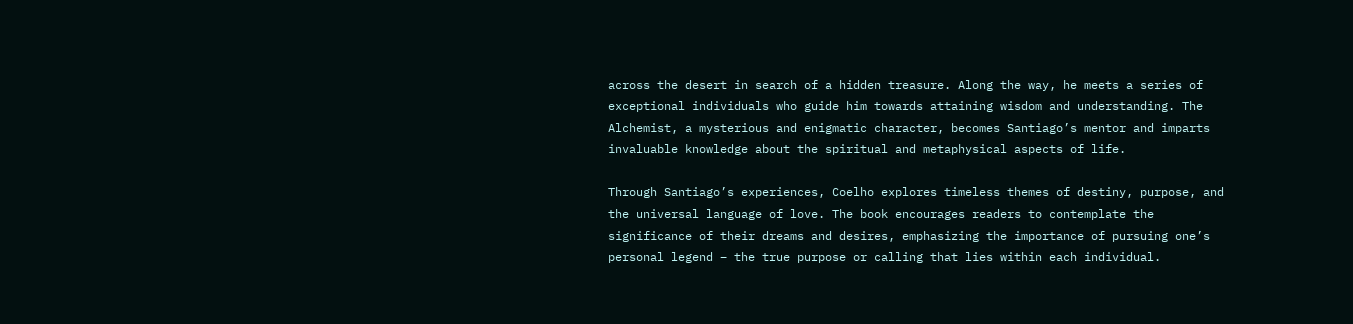across the desert in search of a hidden treasure. Along the way, he meets a series of exceptional individuals who guide him towards attaining wisdom and understanding. The Alchemist, a mysterious and enigmatic character, becomes Santiago’s mentor and imparts invaluable knowledge about the spiritual and metaphysical aspects of life.

Through Santiago’s experiences, Coelho explores timeless themes of destiny, purpose, and the universal language of love. The book encourages readers to contemplate the significance of their dreams and desires, emphasizing the importance of pursuing one’s personal legend – the true purpose or calling that lies within each individual.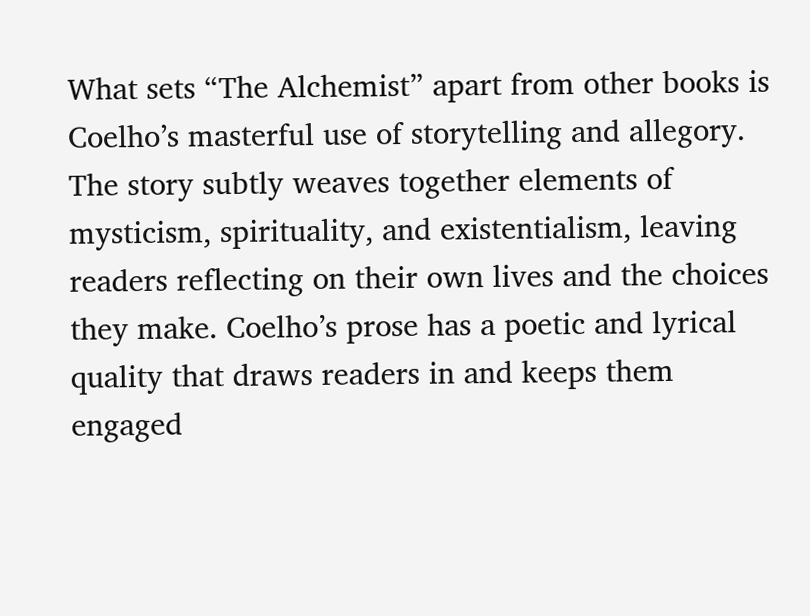What sets “The Alchemist” apart from other books is Coelho’s masterful use of storytelling and allegory. The story subtly weaves together elements of mysticism, spirituality, and existentialism, leaving readers reflecting on their own lives and the choices they make. Coelho’s prose has a poetic and lyrical quality that draws readers in and keeps them engaged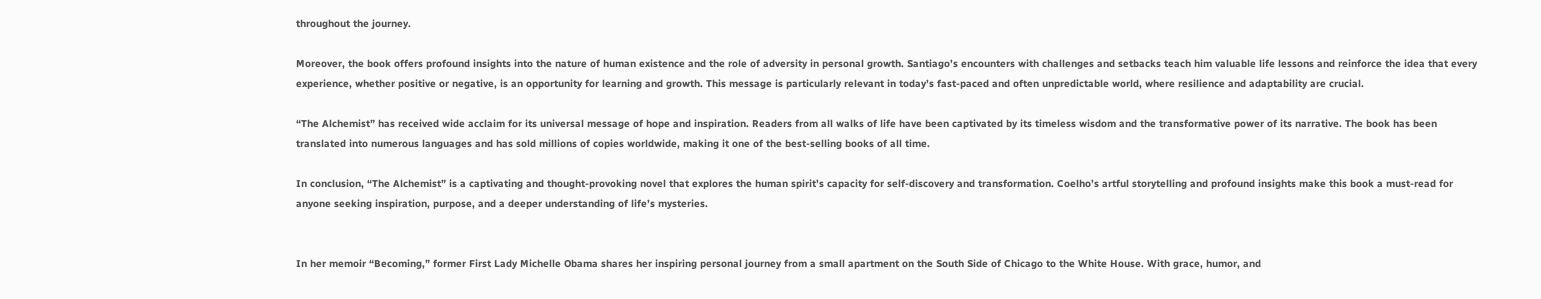throughout the journey.

Moreover, the book offers profound insights into the nature of human existence and the role of adversity in personal growth. Santiago’s encounters with challenges and setbacks teach him valuable life lessons and reinforce the idea that every experience, whether positive or negative, is an opportunity for learning and growth. This message is particularly relevant in today’s fast-paced and often unpredictable world, where resilience and adaptability are crucial.

“The Alchemist” has received wide acclaim for its universal message of hope and inspiration. Readers from all walks of life have been captivated by its timeless wisdom and the transformative power of its narrative. The book has been translated into numerous languages and has sold millions of copies worldwide, making it one of the best-selling books of all time.

In conclusion, “The Alchemist” is a captivating and thought-provoking novel that explores the human spirit’s capacity for self-discovery and transformation. Coelho’s artful storytelling and profound insights make this book a must-read for anyone seeking inspiration, purpose, and a deeper understanding of life’s mysteries.


In her memoir “Becoming,” former First Lady Michelle Obama shares her inspiring personal journey from a small apartment on the South Side of Chicago to the White House. With grace, humor, and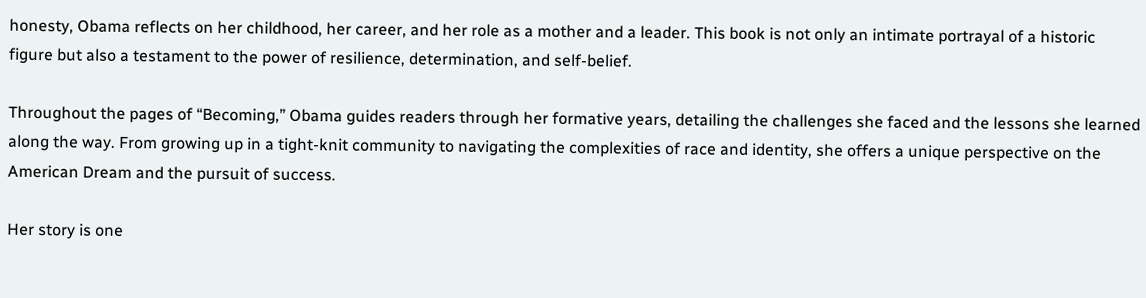honesty, Obama reflects on her childhood, her career, and her role as a mother and a leader. This book is not only an intimate portrayal of a historic figure but also a testament to the power of resilience, determination, and self-belief.

Throughout the pages of “Becoming,” Obama guides readers through her formative years, detailing the challenges she faced and the lessons she learned along the way. From growing up in a tight-knit community to navigating the complexities of race and identity, she offers a unique perspective on the American Dream and the pursuit of success.

Her story is one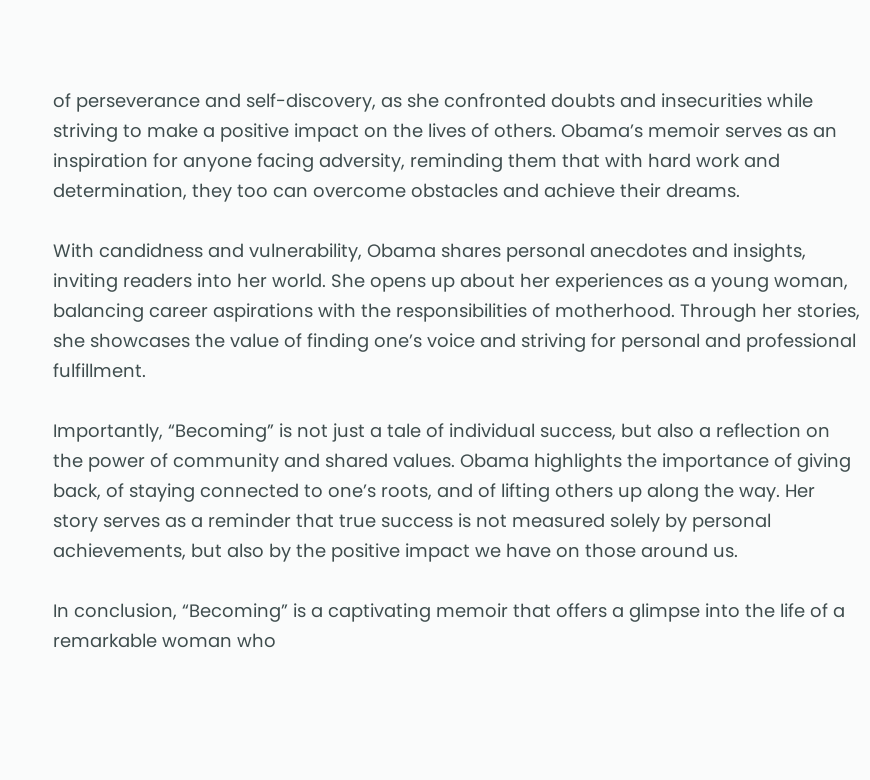of perseverance and self-discovery, as she confronted doubts and insecurities while striving to make a positive impact on the lives of others. Obama’s memoir serves as an inspiration for anyone facing adversity, reminding them that with hard work and determination, they too can overcome obstacles and achieve their dreams.

With candidness and vulnerability, Obama shares personal anecdotes and insights, inviting readers into her world. She opens up about her experiences as a young woman, balancing career aspirations with the responsibilities of motherhood. Through her stories, she showcases the value of finding one’s voice and striving for personal and professional fulfillment.

Importantly, “Becoming” is not just a tale of individual success, but also a reflection on the power of community and shared values. Obama highlights the importance of giving back, of staying connected to one’s roots, and of lifting others up along the way. Her story serves as a reminder that true success is not measured solely by personal achievements, but also by the positive impact we have on those around us.

In conclusion, “Becoming” is a captivating memoir that offers a glimpse into the life of a remarkable woman who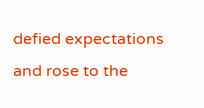defied expectations and rose to the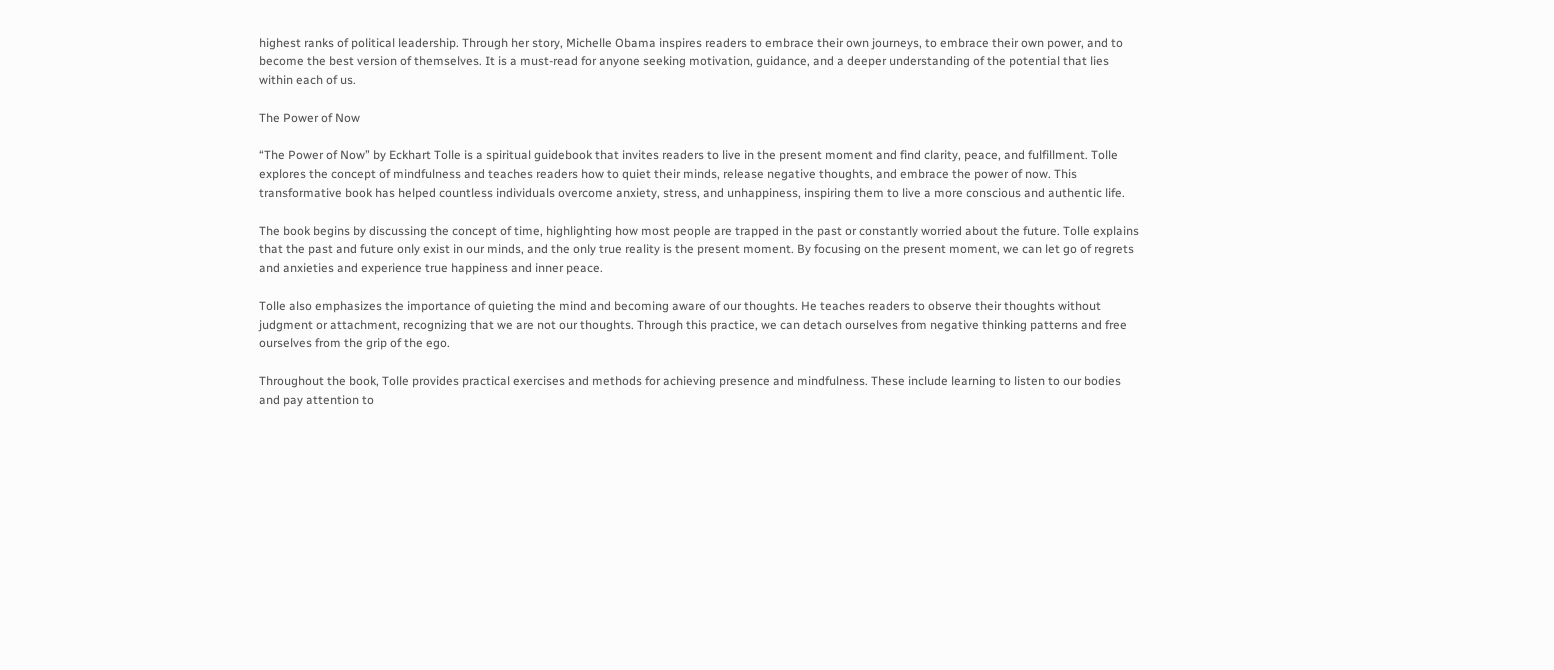highest ranks of political leadership. Through her story, Michelle Obama inspires readers to embrace their own journeys, to embrace their own power, and to become the best version of themselves. It is a must-read for anyone seeking motivation, guidance, and a deeper understanding of the potential that lies within each of us.

The Power of Now

“The Power of Now” by Eckhart Tolle is a spiritual guidebook that invites readers to live in the present moment and find clarity, peace, and fulfillment. Tolle explores the concept of mindfulness and teaches readers how to quiet their minds, release negative thoughts, and embrace the power of now. This transformative book has helped countless individuals overcome anxiety, stress, and unhappiness, inspiring them to live a more conscious and authentic life.

The book begins by discussing the concept of time, highlighting how most people are trapped in the past or constantly worried about the future. Tolle explains that the past and future only exist in our minds, and the only true reality is the present moment. By focusing on the present moment, we can let go of regrets and anxieties and experience true happiness and inner peace.

Tolle also emphasizes the importance of quieting the mind and becoming aware of our thoughts. He teaches readers to observe their thoughts without judgment or attachment, recognizing that we are not our thoughts. Through this practice, we can detach ourselves from negative thinking patterns and free ourselves from the grip of the ego.

Throughout the book, Tolle provides practical exercises and methods for achieving presence and mindfulness. These include learning to listen to our bodies and pay attention to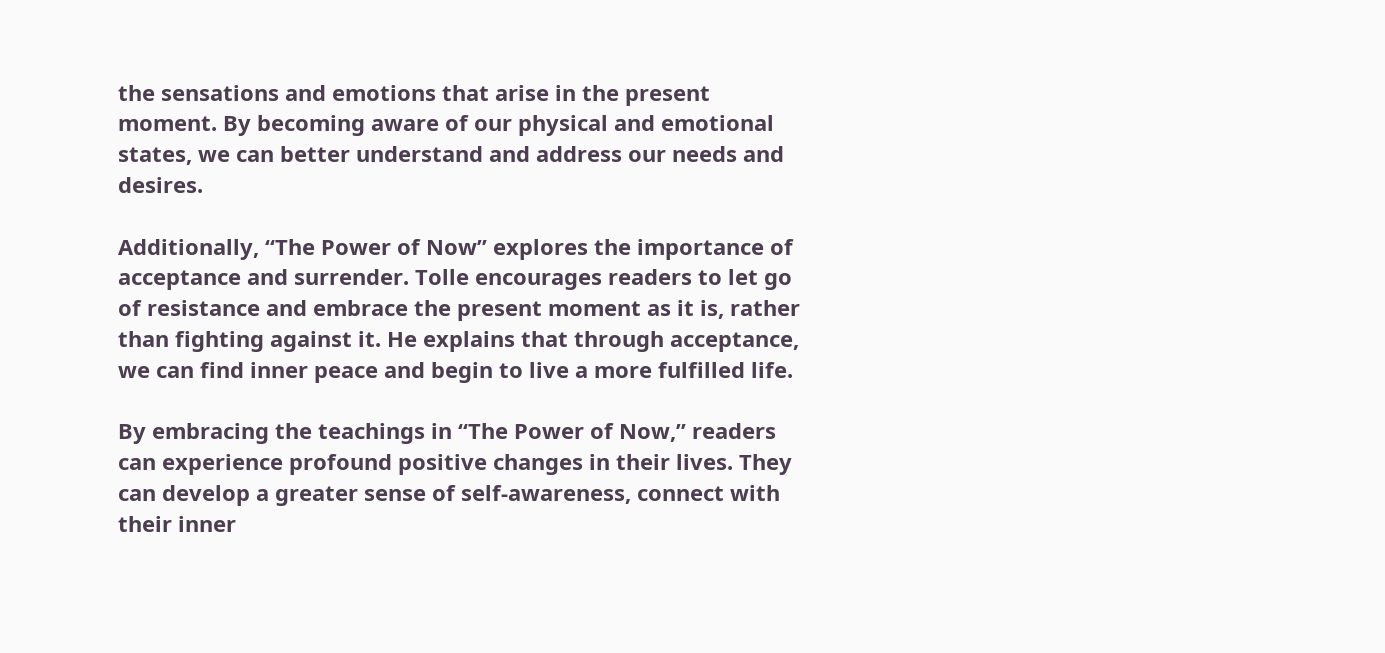the sensations and emotions that arise in the present moment. By becoming aware of our physical and emotional states, we can better understand and address our needs and desires.

Additionally, “The Power of Now” explores the importance of acceptance and surrender. Tolle encourages readers to let go of resistance and embrace the present moment as it is, rather than fighting against it. He explains that through acceptance, we can find inner peace and begin to live a more fulfilled life.

By embracing the teachings in “The Power of Now,” readers can experience profound positive changes in their lives. They can develop a greater sense of self-awareness, connect with their inner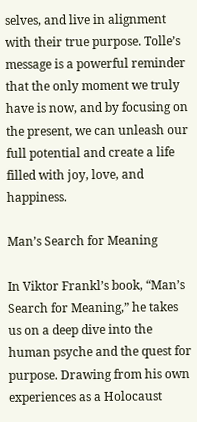selves, and live in alignment with their true purpose. Tolle’s message is a powerful reminder that the only moment we truly have is now, and by focusing on the present, we can unleash our full potential and create a life filled with joy, love, and happiness.

Man’s Search for Meaning

In Viktor Frankl’s book, “Man’s Search for Meaning,” he takes us on a deep dive into the human psyche and the quest for purpose. Drawing from his own experiences as a Holocaust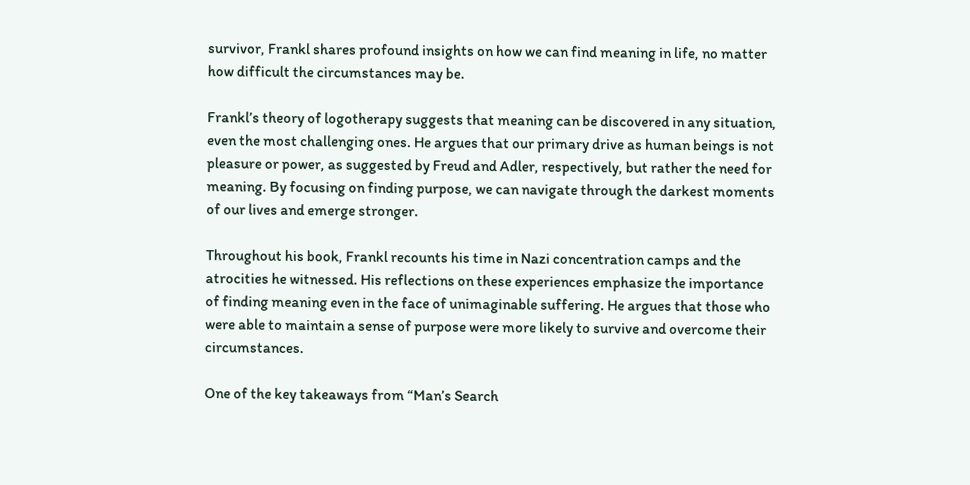survivor, Frankl shares profound insights on how we can find meaning in life, no matter how difficult the circumstances may be.

Frankl’s theory of logotherapy suggests that meaning can be discovered in any situation, even the most challenging ones. He argues that our primary drive as human beings is not pleasure or power, as suggested by Freud and Adler, respectively, but rather the need for meaning. By focusing on finding purpose, we can navigate through the darkest moments of our lives and emerge stronger.

Throughout his book, Frankl recounts his time in Nazi concentration camps and the atrocities he witnessed. His reflections on these experiences emphasize the importance of finding meaning even in the face of unimaginable suffering. He argues that those who were able to maintain a sense of purpose were more likely to survive and overcome their circumstances.

One of the key takeaways from “Man’s Search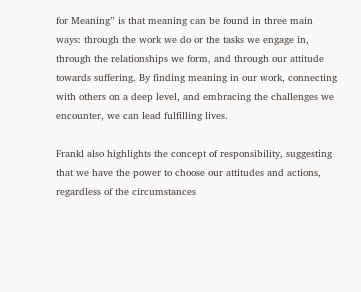for Meaning” is that meaning can be found in three main ways: through the work we do or the tasks we engage in, through the relationships we form, and through our attitude towards suffering. By finding meaning in our work, connecting with others on a deep level, and embracing the challenges we encounter, we can lead fulfilling lives.

Frankl also highlights the concept of responsibility, suggesting that we have the power to choose our attitudes and actions, regardless of the circumstances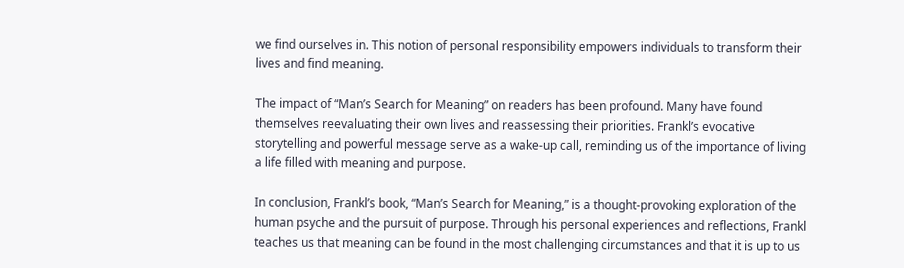we find ourselves in. This notion of personal responsibility empowers individuals to transform their lives and find meaning.

The impact of “Man’s Search for Meaning” on readers has been profound. Many have found themselves reevaluating their own lives and reassessing their priorities. Frankl’s evocative storytelling and powerful message serve as a wake-up call, reminding us of the importance of living a life filled with meaning and purpose.

In conclusion, Frankl’s book, “Man’s Search for Meaning,” is a thought-provoking exploration of the human psyche and the pursuit of purpose. Through his personal experiences and reflections, Frankl teaches us that meaning can be found in the most challenging circumstances and that it is up to us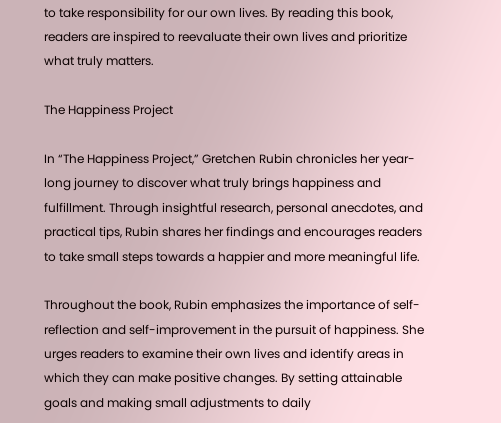to take responsibility for our own lives. By reading this book, readers are inspired to reevaluate their own lives and prioritize what truly matters.

The Happiness Project

In “The Happiness Project,” Gretchen Rubin chronicles her year-long journey to discover what truly brings happiness and fulfillment. Through insightful research, personal anecdotes, and practical tips, Rubin shares her findings and encourages readers to take small steps towards a happier and more meaningful life.

Throughout the book, Rubin emphasizes the importance of self-reflection and self-improvement in the pursuit of happiness. She urges readers to examine their own lives and identify areas in which they can make positive changes. By setting attainable goals and making small adjustments to daily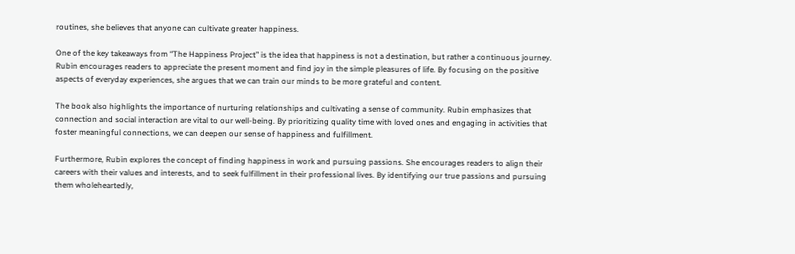routines, she believes that anyone can cultivate greater happiness.

One of the key takeaways from “The Happiness Project” is the idea that happiness is not a destination, but rather a continuous journey. Rubin encourages readers to appreciate the present moment and find joy in the simple pleasures of life. By focusing on the positive aspects of everyday experiences, she argues that we can train our minds to be more grateful and content.

The book also highlights the importance of nurturing relationships and cultivating a sense of community. Rubin emphasizes that connection and social interaction are vital to our well-being. By prioritizing quality time with loved ones and engaging in activities that foster meaningful connections, we can deepen our sense of happiness and fulfillment.

Furthermore, Rubin explores the concept of finding happiness in work and pursuing passions. She encourages readers to align their careers with their values and interests, and to seek fulfillment in their professional lives. By identifying our true passions and pursuing them wholeheartedly,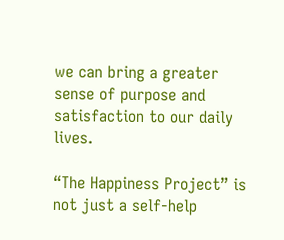we can bring a greater sense of purpose and satisfaction to our daily lives.

“The Happiness Project” is not just a self-help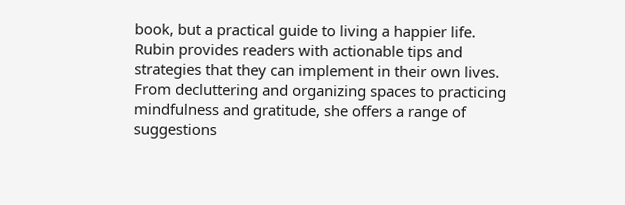book, but a practical guide to living a happier life. Rubin provides readers with actionable tips and strategies that they can implement in their own lives. From decluttering and organizing spaces to practicing mindfulness and gratitude, she offers a range of suggestions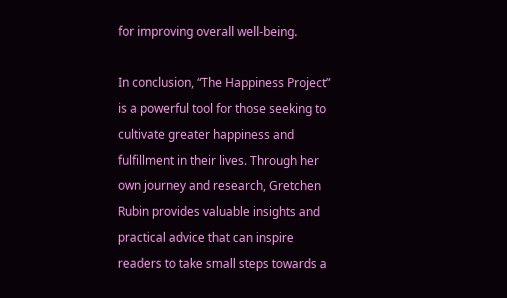for improving overall well-being.

In conclusion, “The Happiness Project” is a powerful tool for those seeking to cultivate greater happiness and fulfillment in their lives. Through her own journey and research, Gretchen Rubin provides valuable insights and practical advice that can inspire readers to take small steps towards a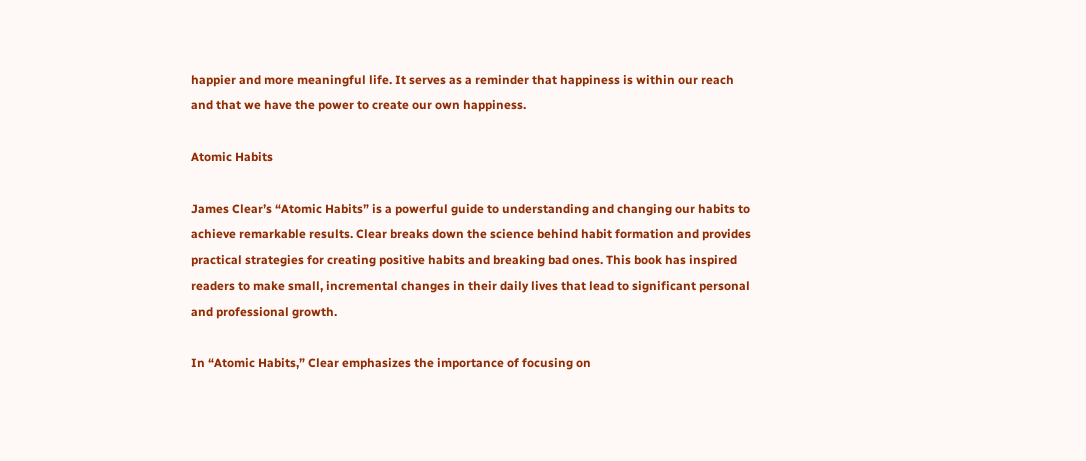happier and more meaningful life. It serves as a reminder that happiness is within our reach and that we have the power to create our own happiness.

Atomic Habits

James Clear’s “Atomic Habits” is a powerful guide to understanding and changing our habits to achieve remarkable results. Clear breaks down the science behind habit formation and provides practical strategies for creating positive habits and breaking bad ones. This book has inspired readers to make small, incremental changes in their daily lives that lead to significant personal and professional growth.

In “Atomic Habits,” Clear emphasizes the importance of focusing on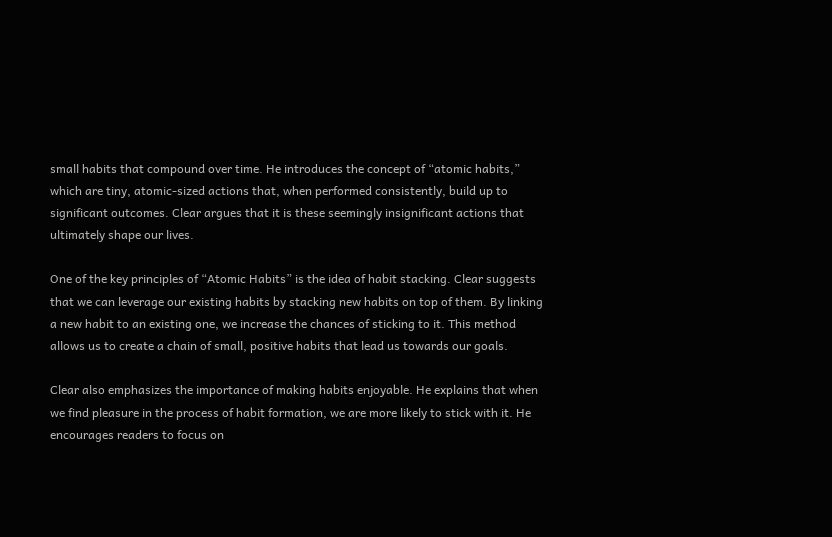small habits that compound over time. He introduces the concept of “atomic habits,” which are tiny, atomic-sized actions that, when performed consistently, build up to significant outcomes. Clear argues that it is these seemingly insignificant actions that ultimately shape our lives.

One of the key principles of “Atomic Habits” is the idea of habit stacking. Clear suggests that we can leverage our existing habits by stacking new habits on top of them. By linking a new habit to an existing one, we increase the chances of sticking to it. This method allows us to create a chain of small, positive habits that lead us towards our goals.

Clear also emphasizes the importance of making habits enjoyable. He explains that when we find pleasure in the process of habit formation, we are more likely to stick with it. He encourages readers to focus on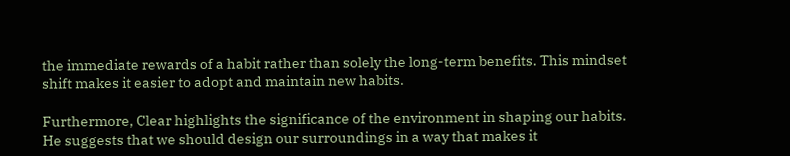the immediate rewards of a habit rather than solely the long-term benefits. This mindset shift makes it easier to adopt and maintain new habits.

Furthermore, Clear highlights the significance of the environment in shaping our habits. He suggests that we should design our surroundings in a way that makes it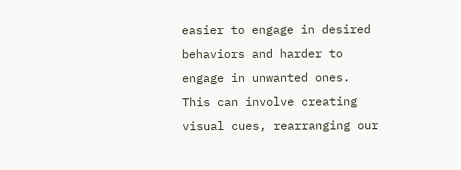easier to engage in desired behaviors and harder to engage in unwanted ones. This can involve creating visual cues, rearranging our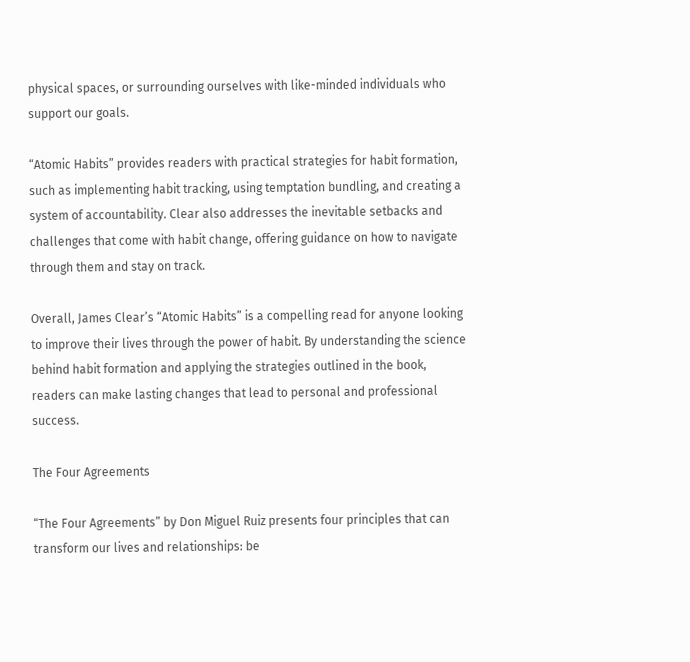physical spaces, or surrounding ourselves with like-minded individuals who support our goals.

“Atomic Habits” provides readers with practical strategies for habit formation, such as implementing habit tracking, using temptation bundling, and creating a system of accountability. Clear also addresses the inevitable setbacks and challenges that come with habit change, offering guidance on how to navigate through them and stay on track.

Overall, James Clear’s “Atomic Habits” is a compelling read for anyone looking to improve their lives through the power of habit. By understanding the science behind habit formation and applying the strategies outlined in the book, readers can make lasting changes that lead to personal and professional success.

The Four Agreements

“The Four Agreements” by Don Miguel Ruiz presents four principles that can transform our lives and relationships: be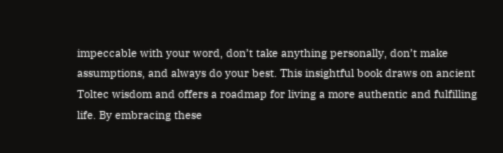impeccable with your word, don’t take anything personally, don’t make assumptions, and always do your best. This insightful book draws on ancient Toltec wisdom and offers a roadmap for living a more authentic and fulfilling life. By embracing these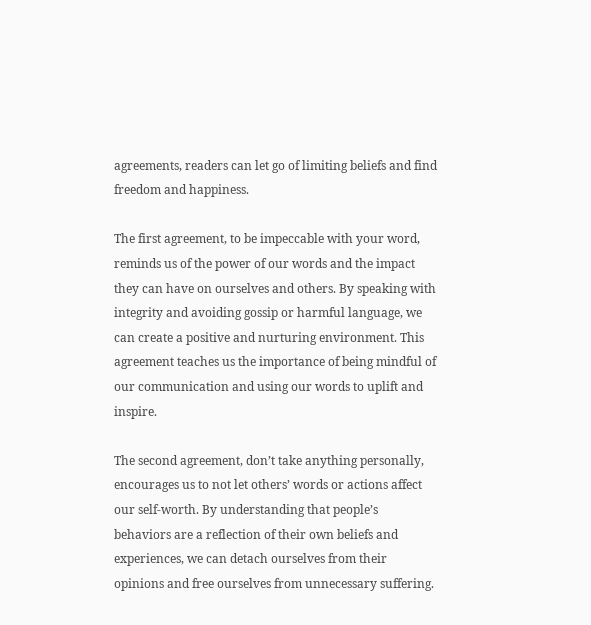agreements, readers can let go of limiting beliefs and find freedom and happiness.

The first agreement, to be impeccable with your word, reminds us of the power of our words and the impact they can have on ourselves and others. By speaking with integrity and avoiding gossip or harmful language, we can create a positive and nurturing environment. This agreement teaches us the importance of being mindful of our communication and using our words to uplift and inspire.

The second agreement, don’t take anything personally, encourages us to not let others’ words or actions affect our self-worth. By understanding that people’s behaviors are a reflection of their own beliefs and experiences, we can detach ourselves from their opinions and free ourselves from unnecessary suffering.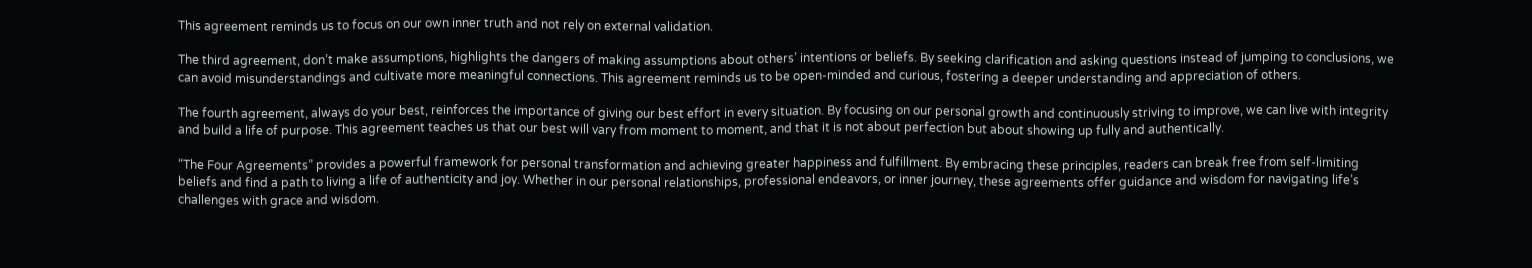This agreement reminds us to focus on our own inner truth and not rely on external validation.

The third agreement, don’t make assumptions, highlights the dangers of making assumptions about others’ intentions or beliefs. By seeking clarification and asking questions instead of jumping to conclusions, we can avoid misunderstandings and cultivate more meaningful connections. This agreement reminds us to be open-minded and curious, fostering a deeper understanding and appreciation of others.

The fourth agreement, always do your best, reinforces the importance of giving our best effort in every situation. By focusing on our personal growth and continuously striving to improve, we can live with integrity and build a life of purpose. This agreement teaches us that our best will vary from moment to moment, and that it is not about perfection but about showing up fully and authentically.

“The Four Agreements” provides a powerful framework for personal transformation and achieving greater happiness and fulfillment. By embracing these principles, readers can break free from self-limiting beliefs and find a path to living a life of authenticity and joy. Whether in our personal relationships, professional endeavors, or inner journey, these agreements offer guidance and wisdom for navigating life’s challenges with grace and wisdom.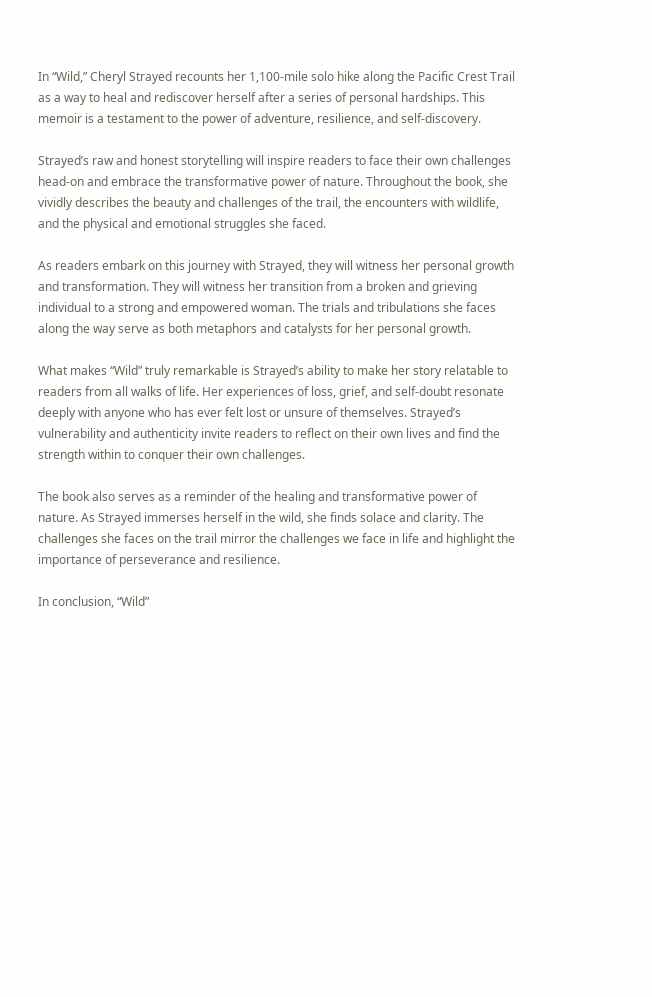In “Wild,” Cheryl Strayed recounts her 1,100-mile solo hike along the Pacific Crest Trail as a way to heal and rediscover herself after a series of personal hardships. This memoir is a testament to the power of adventure, resilience, and self-discovery.

Strayed’s raw and honest storytelling will inspire readers to face their own challenges head-on and embrace the transformative power of nature. Throughout the book, she vividly describes the beauty and challenges of the trail, the encounters with wildlife, and the physical and emotional struggles she faced.

As readers embark on this journey with Strayed, they will witness her personal growth and transformation. They will witness her transition from a broken and grieving individual to a strong and empowered woman. The trials and tribulations she faces along the way serve as both metaphors and catalysts for her personal growth.

What makes “Wild” truly remarkable is Strayed’s ability to make her story relatable to readers from all walks of life. Her experiences of loss, grief, and self-doubt resonate deeply with anyone who has ever felt lost or unsure of themselves. Strayed’s vulnerability and authenticity invite readers to reflect on their own lives and find the strength within to conquer their own challenges.

The book also serves as a reminder of the healing and transformative power of nature. As Strayed immerses herself in the wild, she finds solace and clarity. The challenges she faces on the trail mirror the challenges we face in life and highlight the importance of perseverance and resilience.

In conclusion, “Wild”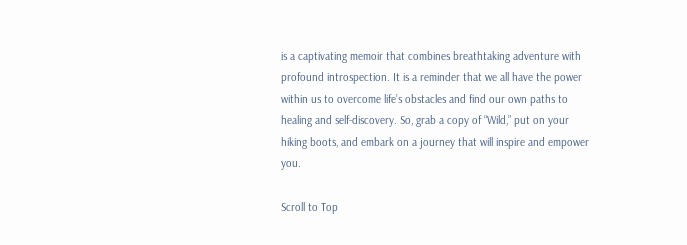is a captivating memoir that combines breathtaking adventure with profound introspection. It is a reminder that we all have the power within us to overcome life’s obstacles and find our own paths to healing and self-discovery. So, grab a copy of “Wild,” put on your hiking boots, and embark on a journey that will inspire and empower you.

Scroll to Top